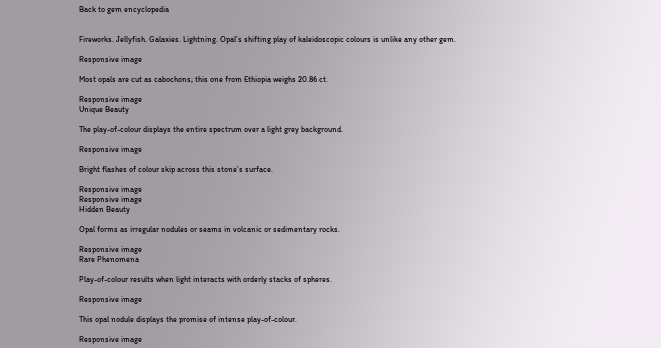Back to gem encyclopedia


Fireworks. Jellyfish. Galaxies. Lightning. Opal’s shifting play of kaleidoscopic colours is unlike any other gem.

Responsive image

Most opals are cut as cabochons; this one from Ethiopia weighs 20.86 ct.

Responsive image
Unique Beauty

The play-of-colour displays the entire spectrum over a light grey background.

Responsive image

Bright flashes of colour skip across this stone’s surface.

Responsive image
Responsive image
Hidden Beauty

Opal forms as irregular nodules or seams in volcanic or sedimentary rocks.

Responsive image
Rare Phenomena

Play-of-colour results when light interacts with orderly stacks of spheres.

Responsive image

This opal nodule displays the promise of intense play-of-colour.

Responsive image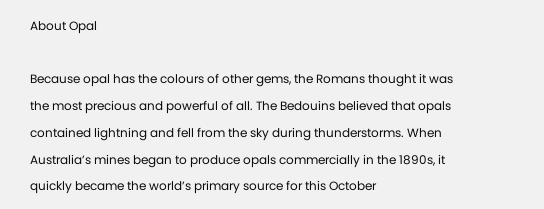About Opal

Because opal has the colours of other gems, the Romans thought it was the most precious and powerful of all. The Bedouins believed that opals contained lightning and fell from the sky during thunderstorms. When Australia’s mines began to produce opals commercially in the 1890s, it quickly became the world’s primary source for this October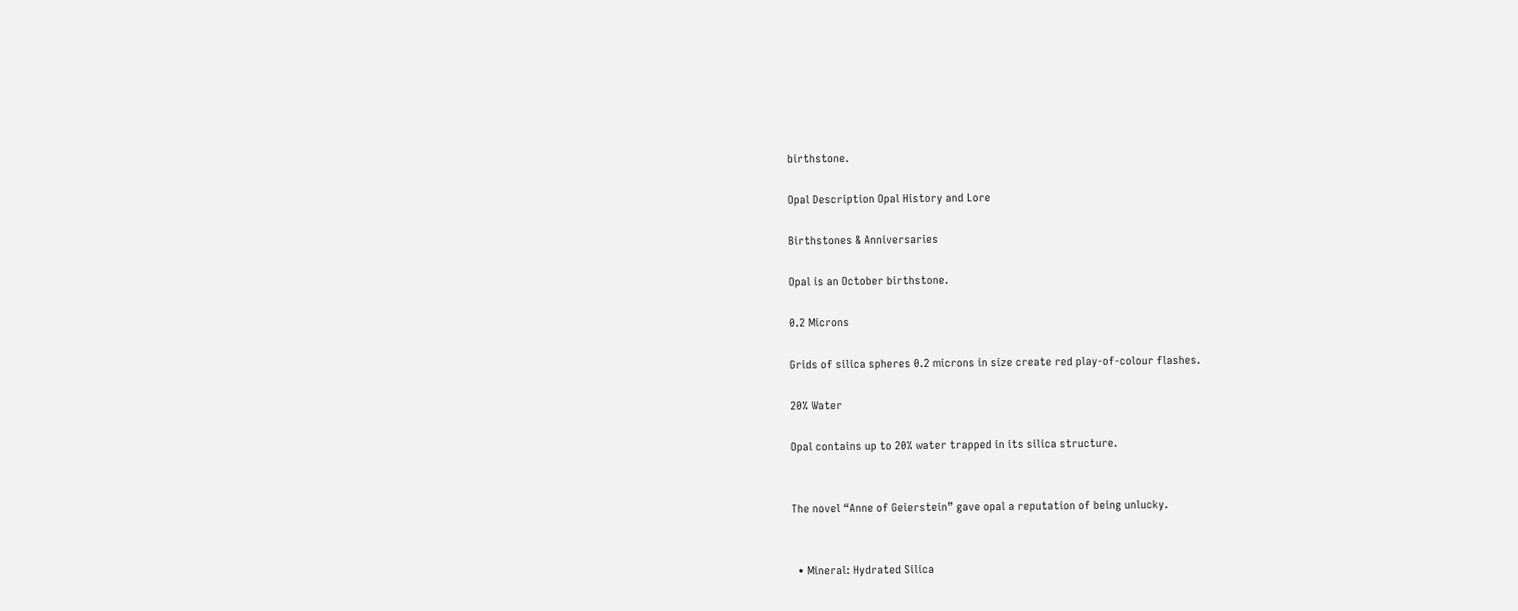birthstone.

Opal Description Opal History and Lore

Birthstones & Anniversaries

Opal is an October birthstone.

0.2 Microns

Grids of silica spheres 0.2 microns in size create red play-of-colour flashes.

20% Water

Opal contains up to 20% water trapped in its silica structure.


The novel “Anne of Geierstein” gave opal a reputation of being unlucky.


  • Mineral: Hydrated Silica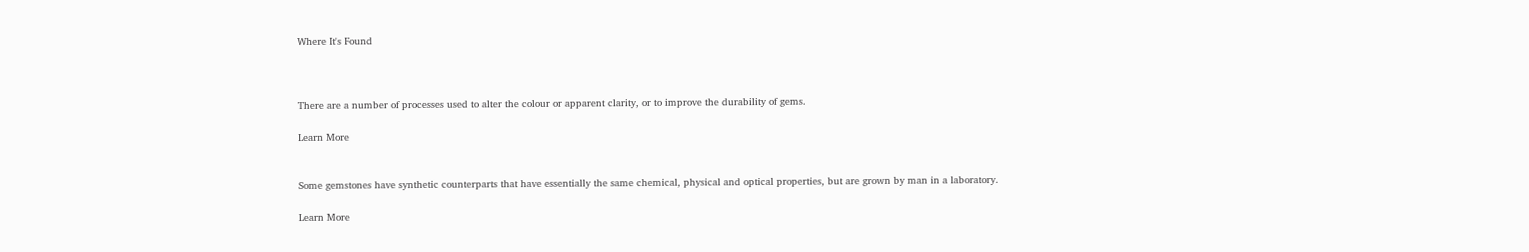Where It's Found



There are a number of processes used to alter the colour or apparent clarity, or to improve the durability of gems.

Learn More


Some gemstones have synthetic counterparts that have essentially the same chemical, physical and optical properties, but are grown by man in a laboratory.

Learn More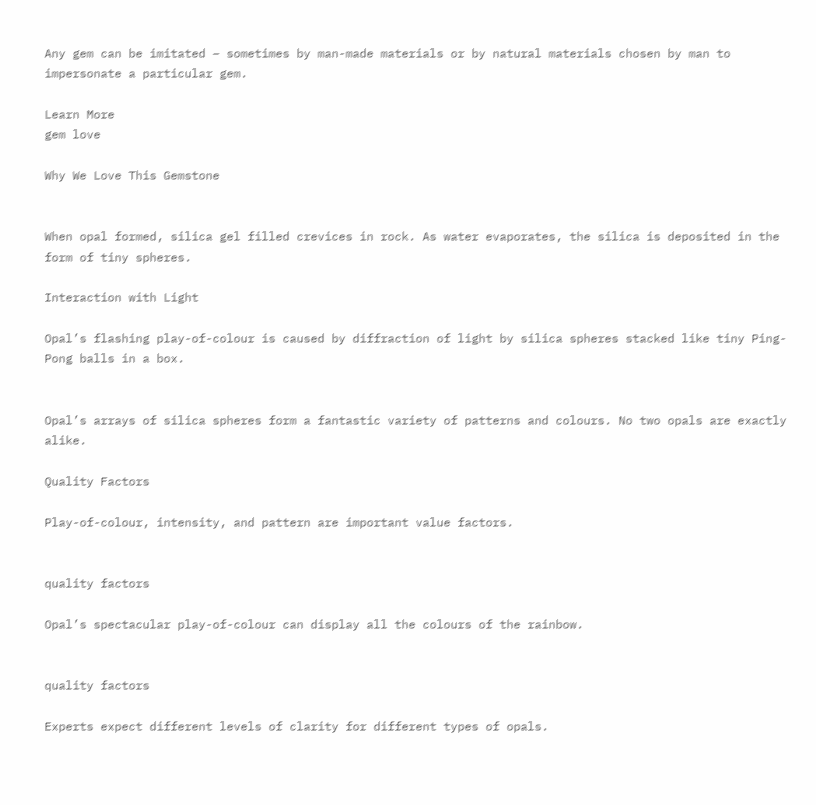Any gem can be imitated – sometimes by man-made materials or by natural materials chosen by man to impersonate a particular gem.

Learn More
gem love

Why We Love This Gemstone


When opal formed, silica gel filled crevices in rock. As water evaporates, the silica is deposited in the form of tiny spheres.

Interaction with Light

Opal’s flashing play-of-colour is caused by diffraction of light by silica spheres stacked like tiny Ping-Pong balls in a box.


Opal’s arrays of silica spheres form a fantastic variety of patterns and colours. No two opals are exactly alike.

Quality Factors

Play-of-colour, intensity, and pattern are important value factors.


quality factors

Opal’s spectacular play-of-colour can display all the colours of the rainbow.


quality factors

Experts expect different levels of clarity for different types of opals.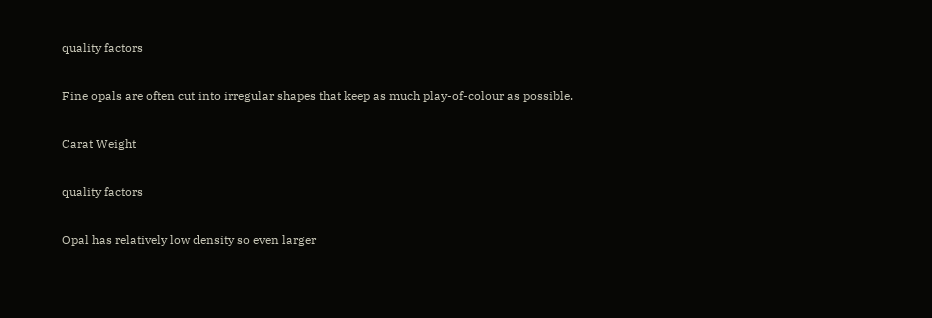quality factors

Fine opals are often cut into irregular shapes that keep as much play-of-colour as possible.

Carat Weight

quality factors

Opal has relatively low density so even larger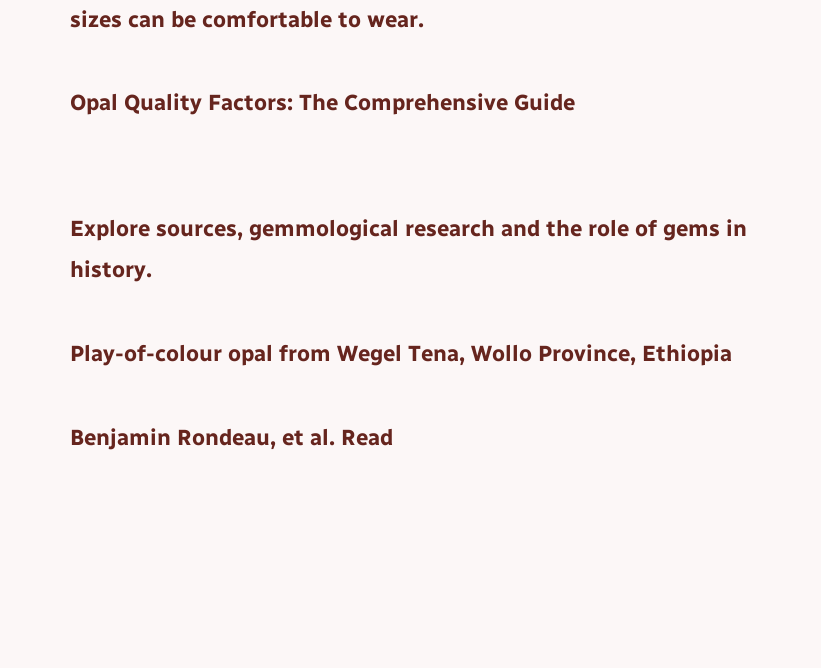sizes can be comfortable to wear.

Opal Quality Factors: The Comprehensive Guide


Explore sources, gemmological research and the role of gems in history.

Play-of-colour opal from Wegel Tena, Wollo Province, Ethiopia

Benjamin Rondeau, et al. Read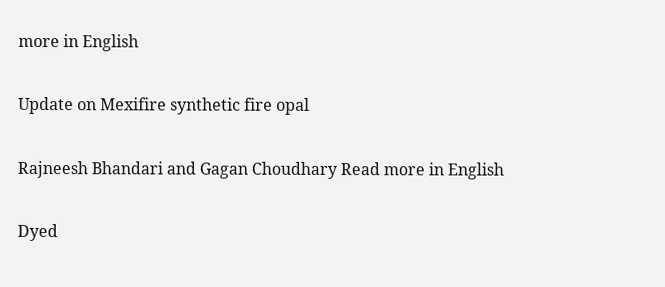more in English

Update on Mexifire synthetic fire opal

Rajneesh Bhandari and Gagan Choudhary Read more in English

Dyed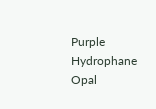Purple Hydrophane Opal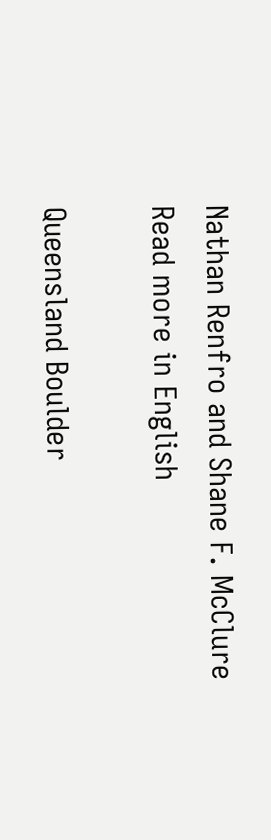Nathan Renfro and Shane F. McClure Read more in English

Queensland Boulder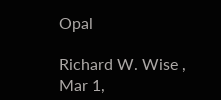Opal

Richard W. Wise , Mar 1,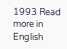1993 Read more in English